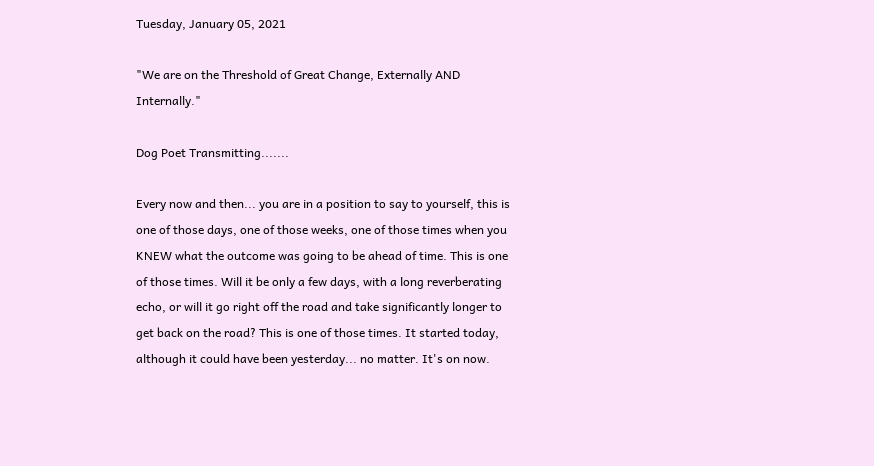Tuesday, January 05, 2021

"We are on the Threshold of Great Change, Externally AND Internally."

Dog Poet Transmitting.......

Every now and then... you are in a position to say to yourself, this is one of those days, one of those weeks, one of those times when you KNEW what the outcome was going to be ahead of time. This is one of those times. Will it be only a few days, with a long reverberating echo, or will it go right off the road and take significantly longer to get back on the road? This is one of those times. It started today, although it could have been yesterday... no matter. It's on now.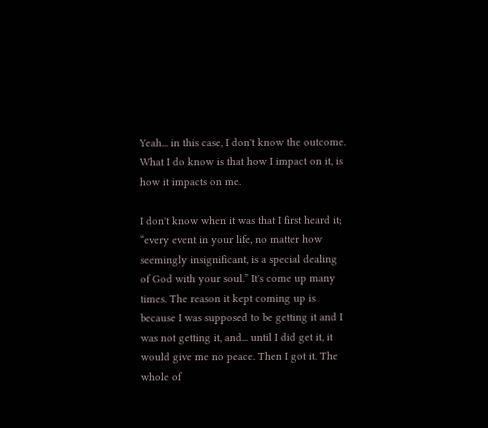Yeah... in this case, I don't know the outcome. What I do know is that how I impact on it, is how it impacts on me.

I don't know when it was that I first heard it; “every event in your life, no matter how seemingly insignificant, is a special dealing of God with your soul.” It's come up many times. The reason it kept coming up is because I was supposed to be getting it and I was not getting it, and... until I did get it, it would give me no peace. Then I got it. The whole of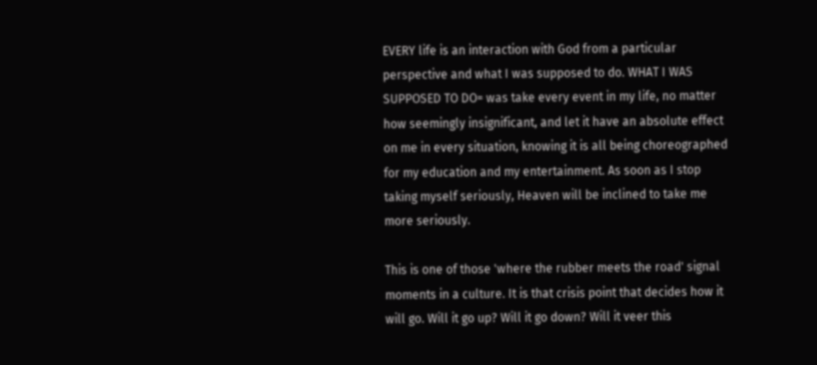EVERY life is an interaction with God from a particular perspective and what I was supposed to do. WHAT I WAS SUPPOSED TO DO= was take every event in my life, no matter how seemingly insignificant, and let it have an absolute effect on me in every situation, knowing it is all being choreographed for my education and my entertainment. As soon as I stop taking myself seriously, Heaven will be inclined to take me more seriously.

This is one of those 'where the rubber meets the road' signal moments in a culture. It is that crisis point that decides how it will go. Will it go up? Will it go down? Will it veer this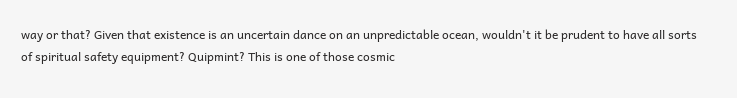way or that? Given that existence is an uncertain dance on an unpredictable ocean, wouldn't it be prudent to have all sorts of spiritual safety equipment? Quipmint? This is one of those cosmic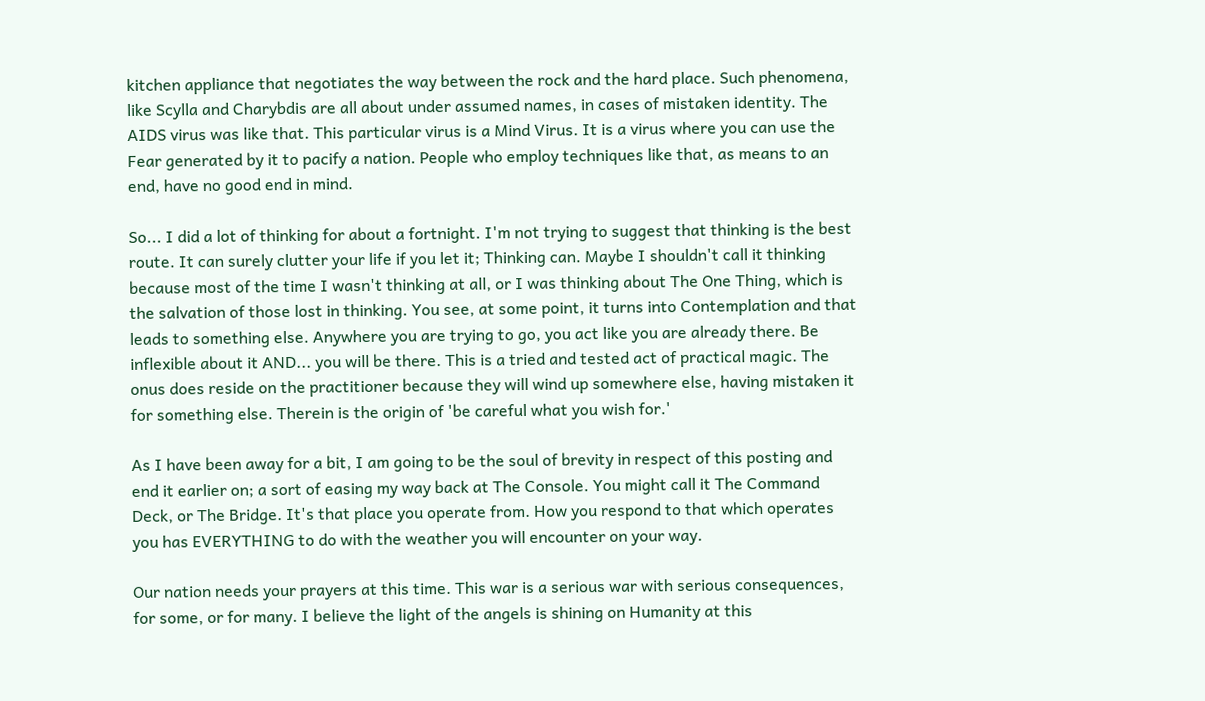kitchen appliance that negotiates the way between the rock and the hard place. Such phenomena, like Scylla and Charybdis are all about under assumed names, in cases of mistaken identity. The AIDS virus was like that. This particular virus is a Mind Virus. It is a virus where you can use the Fear generated by it to pacify a nation. People who employ techniques like that, as means to an end, have no good end in mind.

So... I did a lot of thinking for about a fortnight. I'm not trying to suggest that thinking is the best route. It can surely clutter your life if you let it; Thinking can. Maybe I shouldn't call it thinking because most of the time I wasn't thinking at all, or I was thinking about The One Thing, which is the salvation of those lost in thinking. You see, at some point, it turns into Contemplation and that leads to something else. Anywhere you are trying to go, you act like you are already there. Be inflexible about it AND... you will be there. This is a tried and tested act of practical magic. The onus does reside on the practitioner because they will wind up somewhere else, having mistaken it for something else. Therein is the origin of 'be careful what you wish for.'

As I have been away for a bit, I am going to be the soul of brevity in respect of this posting and end it earlier on; a sort of easing my way back at The Console. You might call it The Command Deck, or The Bridge. It's that place you operate from. How you respond to that which operates you has EVERYTHING to do with the weather you will encounter on your way.

Our nation needs your prayers at this time. This war is a serious war with serious consequences, for some, or for many. I believe the light of the angels is shining on Humanity at this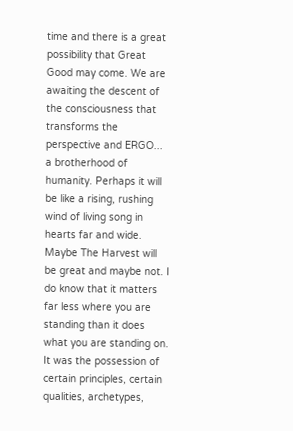time and there is a great possibility that Great Good may come. We are awaiting the descent of the consciousness that transforms the perspective and ERGO... a brotherhood of humanity. Perhaps it will be like a rising, rushing wind of living song in hearts far and wide. Maybe The Harvest will be great and maybe not. I do know that it matters far less where you are standing than it does what you are standing on. It was the possession of certain principles, certain qualities, archetypes,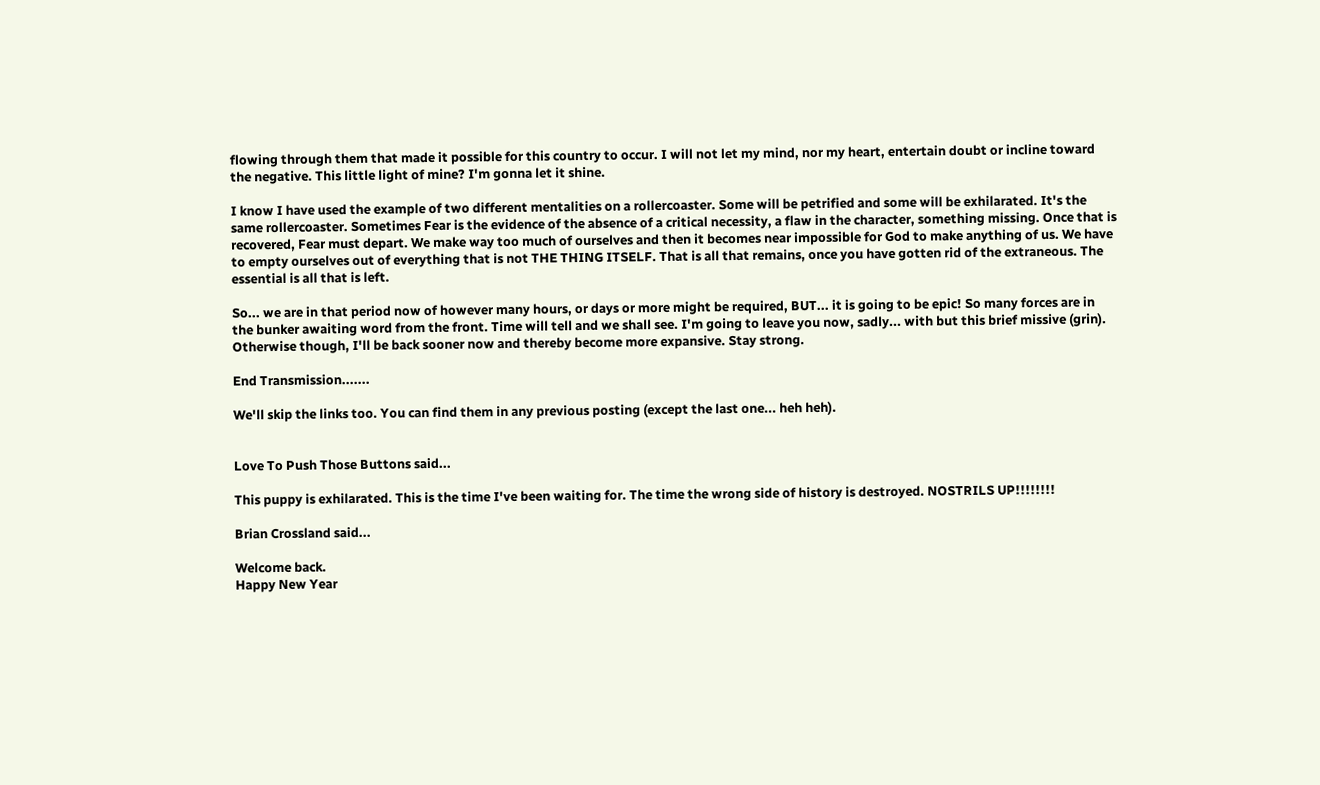flowing through them that made it possible for this country to occur. I will not let my mind, nor my heart, entertain doubt or incline toward the negative. This little light of mine? I'm gonna let it shine.

I know I have used the example of two different mentalities on a rollercoaster. Some will be petrified and some will be exhilarated. It's the same rollercoaster. Sometimes Fear is the evidence of the absence of a critical necessity, a flaw in the character, something missing. Once that is recovered, Fear must depart. We make way too much of ourselves and then it becomes near impossible for God to make anything of us. We have to empty ourselves out of everything that is not THE THING ITSELF. That is all that remains, once you have gotten rid of the extraneous. The essential is all that is left.

So... we are in that period now of however many hours, or days or more might be required, BUT... it is going to be epic! So many forces are in the bunker awaiting word from the front. Time will tell and we shall see. I'm going to leave you now, sadly... with but this brief missive (grin). Otherwise though, I'll be back sooner now and thereby become more expansive. Stay strong.

End Transmission.......

We'll skip the links too. You can find them in any previous posting (except the last one... heh heh).


Love To Push Those Buttons said...

This puppy is exhilarated. This is the time I've been waiting for. The time the wrong side of history is destroyed. NOSTRILS UP!!!!!!!!

Brian Crossland said...

Welcome back.
Happy New Year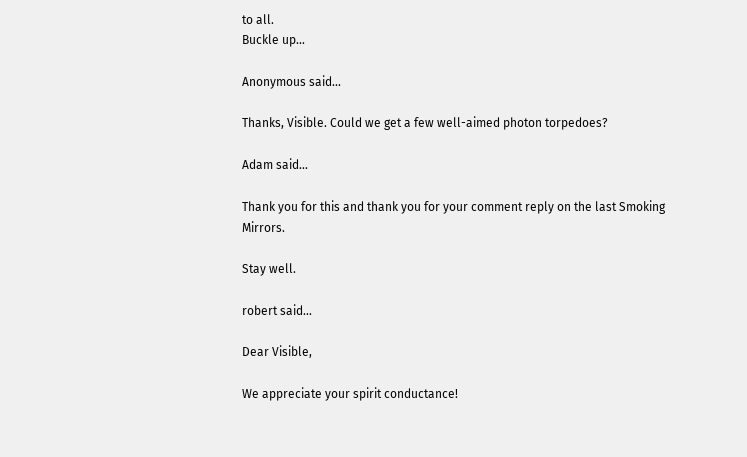to all.
Buckle up...

Anonymous said...

Thanks, Visible. Could we get a few well-aimed photon torpedoes?

Adam said...

Thank you for this and thank you for your comment reply on the last Smoking Mirrors.

Stay well.

robert said...

Dear Visible,

We appreciate your spirit conductance!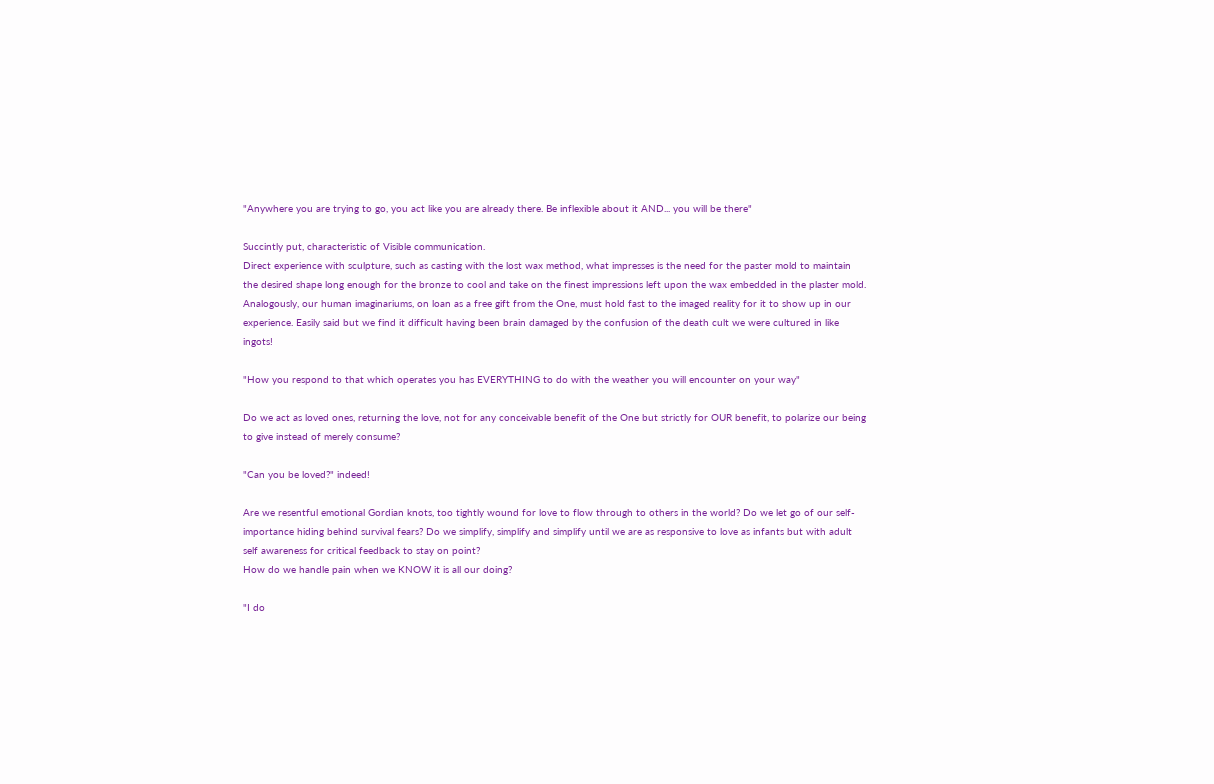"Anywhere you are trying to go, you act like you are already there. Be inflexible about it AND... you will be there"

Succintly put, characteristic of Visible communication.
Direct experience with sculpture, such as casting with the lost wax method, what impresses is the need for the paster mold to maintain the desired shape long enough for the bronze to cool and take on the finest impressions left upon the wax embedded in the plaster mold.
Analogously, our human imaginariums, on loan as a free gift from the One, must hold fast to the imaged reality for it to show up in our experience. Easily said but we find it difficult having been brain damaged by the confusion of the death cult we were cultured in like ingots!

"How you respond to that which operates you has EVERYTHING to do with the weather you will encounter on your way"

Do we act as loved ones, returning the love, not for any conceivable benefit of the One but strictly for OUR benefit, to polarize our being to give instead of merely consume?

"Can you be loved?" indeed!

Are we resentful emotional Gordian knots, too tightly wound for love to flow through to others in the world? Do we let go of our self-importance hiding behind survival fears? Do we simplify, simplify and simplify until we are as responsive to love as infants but with adult self awareness for critical feedback to stay on point?
How do we handle pain when we KNOW it is all our doing?

"I do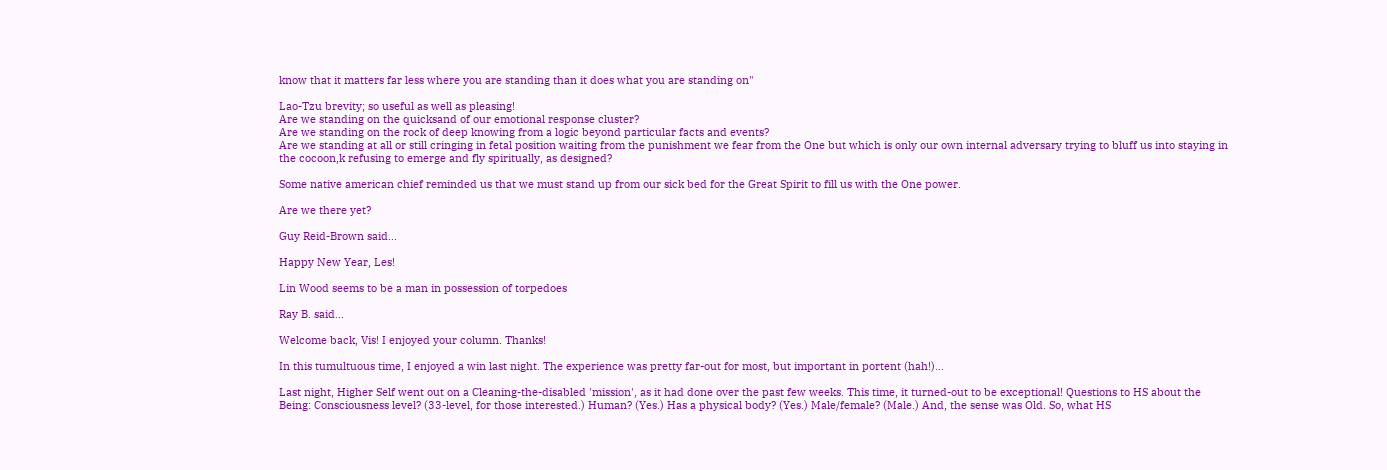know that it matters far less where you are standing than it does what you are standing on"

Lao-Tzu brevity; so useful as well as pleasing!
Are we standing on the quicksand of our emotional response cluster?
Are we standing on the rock of deep knowing from a logic beyond particular facts and events?
Are we standing at all or still cringing in fetal position waiting from the punishment we fear from the One but which is only our own internal adversary trying to bluff us into staying in the cocoon,k refusing to emerge and fly spiritually, as designed?

Some native american chief reminded us that we must stand up from our sick bed for the Great Spirit to fill us with the One power.

Are we there yet?

Guy Reid-Brown said...

Happy New Year, Les!

Lin Wood seems to be a man in possession of torpedoes

Ray B. said...

Welcome back, Vis! I enjoyed your column. Thanks!

In this tumultuous time, I enjoyed a win last night. The experience was pretty far-out for most, but important in portent (hah!)...

Last night, Higher Self went out on a Cleaning-the-disabled 'mission', as it had done over the past few weeks. This time, it turned-out to be exceptional! Questions to HS about the Being: Consciousness level? (33-level, for those interested.) Human? (Yes.) Has a physical body? (Yes.) Male/female? (Male.) And, the sense was Old. So, what HS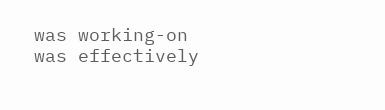was working-on was effectively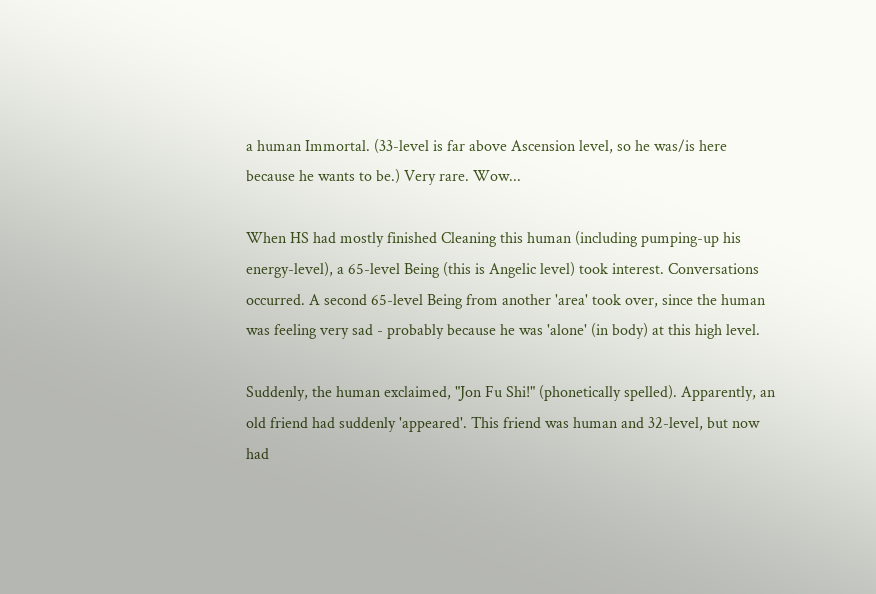a human Immortal. (33-level is far above Ascension level, so he was/is here because he wants to be.) Very rare. Wow...

When HS had mostly finished Cleaning this human (including pumping-up his energy-level), a 65-level Being (this is Angelic level) took interest. Conversations occurred. A second 65-level Being from another 'area' took over, since the human was feeling very sad - probably because he was 'alone' (in body) at this high level.

Suddenly, the human exclaimed, "Jon Fu Shi!" (phonetically spelled). Apparently, an old friend had suddenly 'appeared'. This friend was human and 32-level, but now had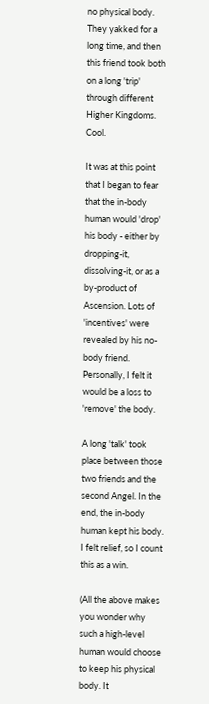no physical body. They yakked for a long time, and then this friend took both on a long 'trip' through different Higher Kingdoms. Cool.

It was at this point that I began to fear that the in-body human would 'drop' his body - either by dropping-it, dissolving-it, or as a by-product of Ascension. Lots of 'incentives' were revealed by his no-body friend. Personally, I felt it would be a loss to 'remove' the body.

A long 'talk' took place between those two friends and the second Angel. In the end, the in-body human kept his body. I felt relief, so I count this as a win.

(All the above makes you wonder why such a high-level human would choose to keep his physical body. It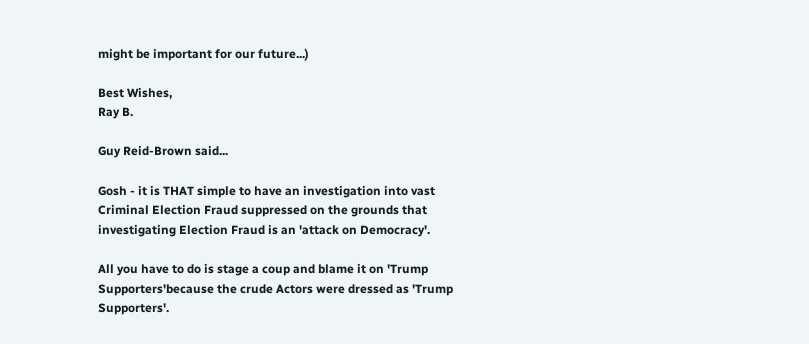might be important for our future...)

Best Wishes,
Ray B.

Guy Reid-Brown said...

Gosh - it is THAT simple to have an investigation into vast Criminal Election Fraud suppressed on the grounds that investigating Election Fraud is an 'attack on Democracy'.

All you have to do is stage a coup and blame it on 'Trump Supporters'because the crude Actors were dressed as 'Trump Supporters'.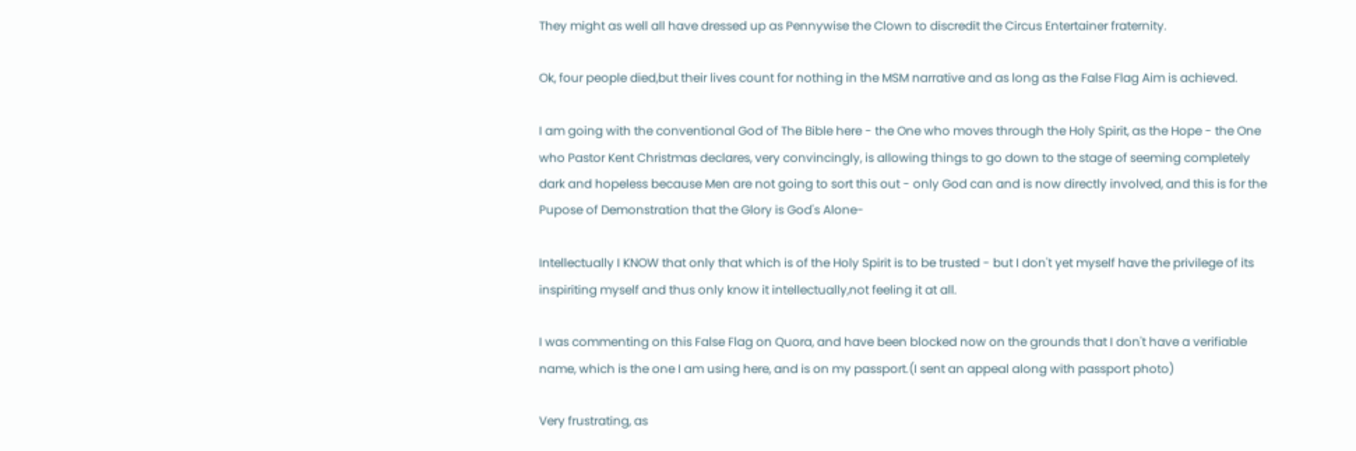They might as well all have dressed up as Pennywise the Clown to discredit the Circus Entertainer fraternity.

Ok, four people died,but their lives count for nothing in the MSM narrative and as long as the False Flag Aim is achieved.

I am going with the conventional God of The Bible here - the One who moves through the Holy Spirit, as the Hope - the One who Pastor Kent Christmas declares, very convincingly, is allowing things to go down to the stage of seeming completely dark and hopeless because Men are not going to sort this out - only God can and is now directly involved, and this is for the Pupose of Demonstration that the Glory is God's Alone-

Intellectually I KNOW that only that which is of the Holy Spirit is to be trusted - but I don't yet myself have the privilege of its inspiriting myself and thus only know it intellectually,not feeling it at all.

I was commenting on this False Flag on Quora, and have been blocked now on the grounds that I don't have a verifiable name, which is the one I am using here, and is on my passport.(I sent an appeal along with passport photo)

Very frustrating, as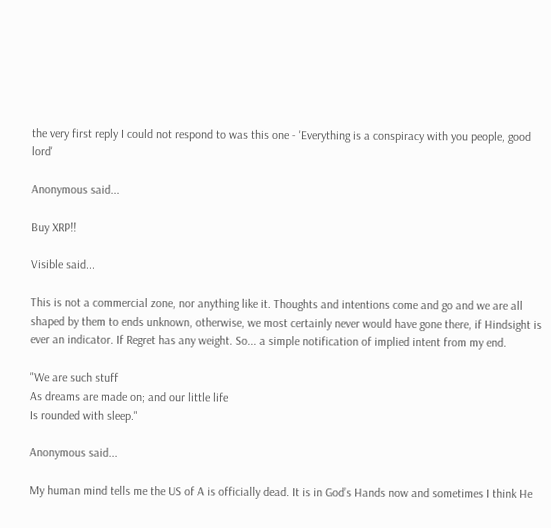the very first reply I could not respond to was this one - 'Everything is a conspiracy with you people, good lord'

Anonymous said...

Buy XRP!!

Visible said...

This is not a commercial zone, nor anything like it. Thoughts and intentions come and go and we are all shaped by them to ends unknown, otherwise, we most certainly never would have gone there, if Hindsight is ever an indicator. If Regret has any weight. So... a simple notification of implied intent from my end.

"We are such stuff
As dreams are made on; and our little life
Is rounded with sleep."

Anonymous said...

My human mind tells me the US of A is officially dead. It is in God’s Hands now and sometimes I think He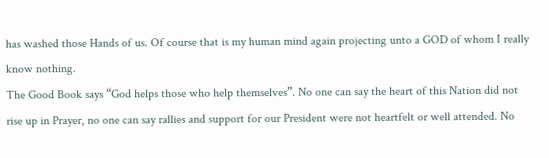has washed those Hands of us. Of course that is my human mind again projecting unto a GOD of whom I really know nothing.
The Good Book says “God helps those who help themselves”. No one can say the heart of this Nation did not rise up in Prayer, no one can say rallies and support for our President were not heartfelt or well attended. No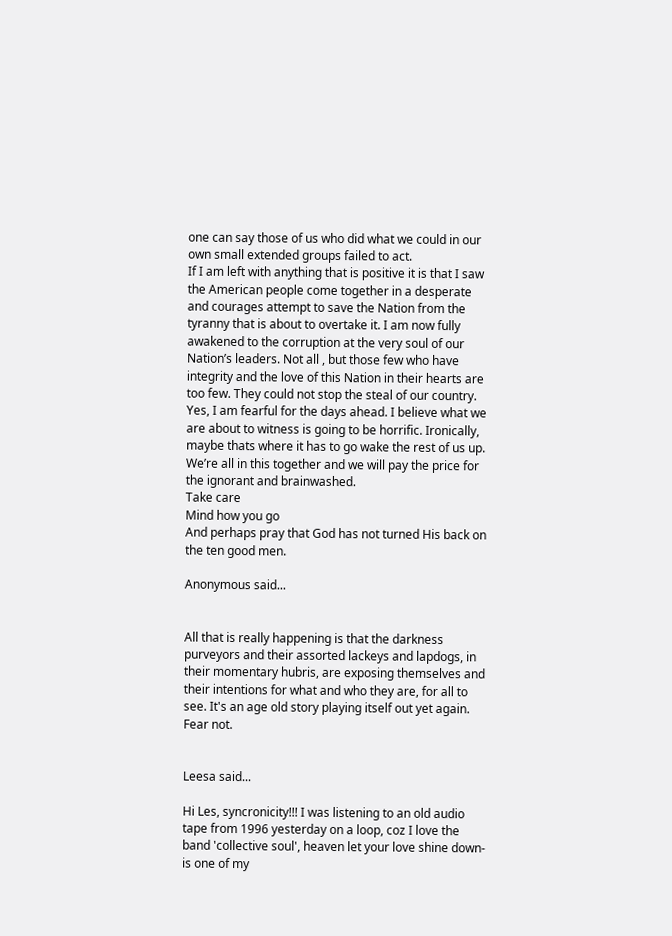one can say those of us who did what we could in our own small extended groups failed to act.
If I am left with anything that is positive it is that I saw the American people come together in a desperate and courages attempt to save the Nation from the tyranny that is about to overtake it. I am now fully awakened to the corruption at the very soul of our Nation’s leaders. Not all , but those few who have integrity and the love of this Nation in their hearts are too few. They could not stop the steal of our country. Yes, I am fearful for the days ahead. I believe what we are about to witness is going to be horrific. Ironically, maybe thats where it has to go wake the rest of us up. We’re all in this together and we will pay the price for the ignorant and brainwashed.
Take care
Mind how you go
And perhaps pray that God has not turned His back on
the ten good men.

Anonymous said...


All that is really happening is that the darkness purveyors and their assorted lackeys and lapdogs, in their momentary hubris, are exposing themselves and their intentions for what and who they are, for all to see. It's an age old story playing itself out yet again. Fear not.


Leesa said...

Hi Les, syncronicity!!! I was listening to an old audio tape from 1996 yesterday on a loop, coz I love the band 'collective soul', heaven let your love shine down- is one of my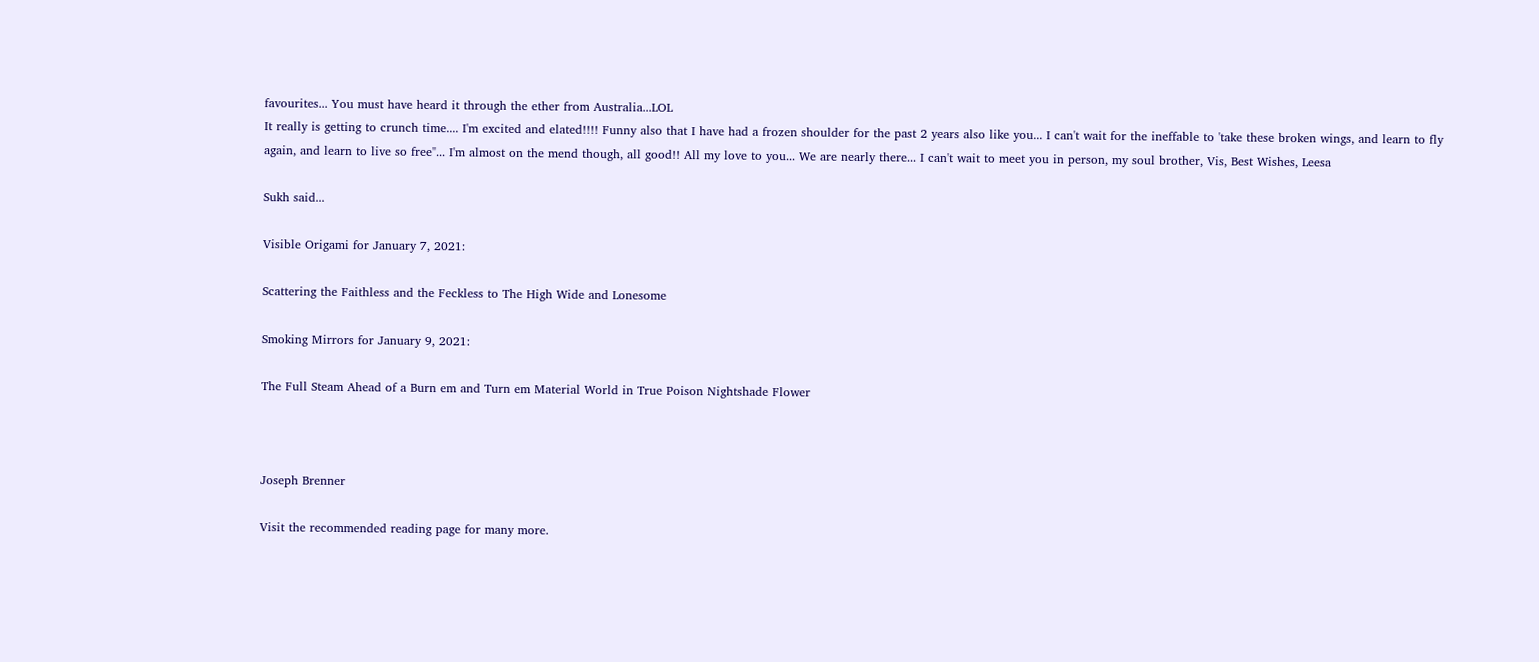favourites... You must have heard it through the ether from Australia...LOL
It really is getting to crunch time.... I'm excited and elated!!!! Funny also that I have had a frozen shoulder for the past 2 years also like you... I can't wait for the ineffable to 'take these broken wings, and learn to fly again, and learn to live so free"... I'm almost on the mend though, all good!! All my love to you... We are nearly there... I can't wait to meet you in person, my soul brother, Vis, Best Wishes, Leesa

Sukh said...

Visible Origami for January 7, 2021:

Scattering the Faithless and the Feckless to The High Wide and Lonesome

Smoking Mirrors for January 9, 2021:

The Full Steam Ahead of a Burn em and Turn em Material World in True Poison Nightshade Flower



Joseph Brenner

Visit the recommended reading page for many more.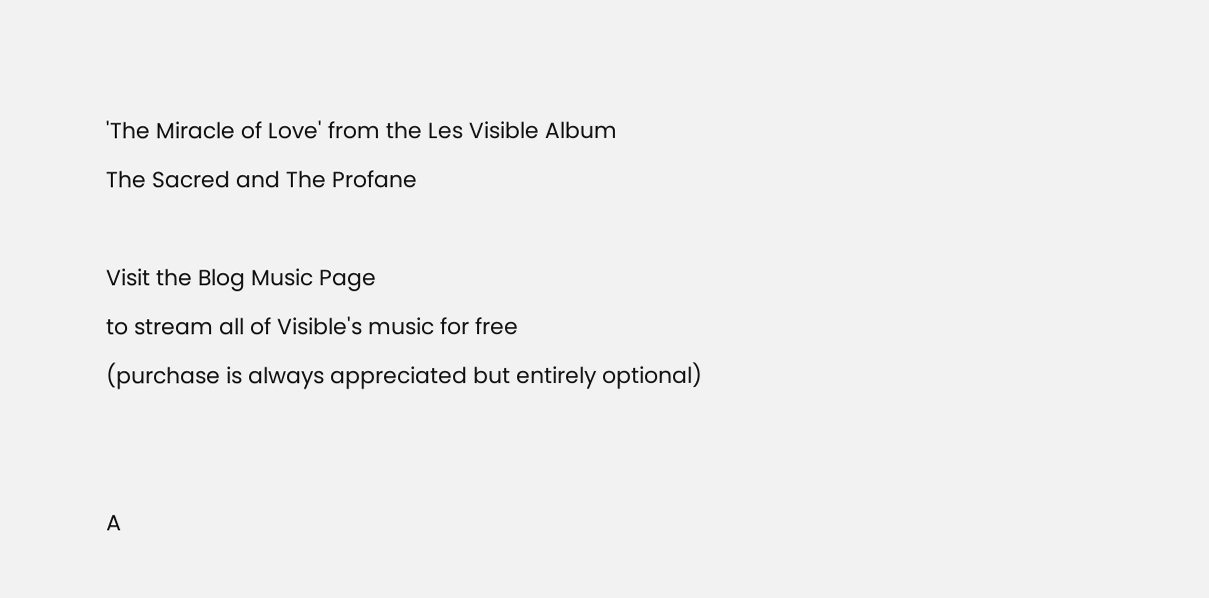'The Miracle of Love' from the Les Visible Album
The Sacred and The Profane

Visit the Blog Music Page
to stream all of Visible's music for free
(purchase is always appreciated but entirely optional)


A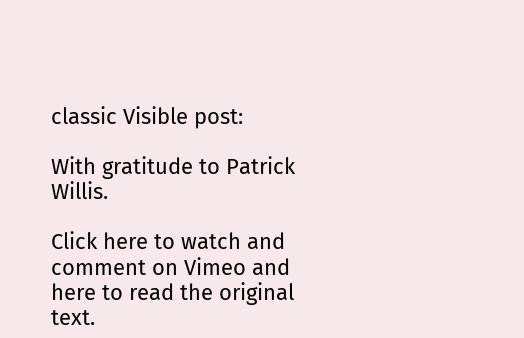classic Visible post:

With gratitude to Patrick Willis.

Click here to watch and comment on Vimeo and here to read the original text.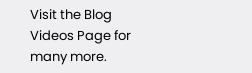Visit the Blog Videos Page for many more.